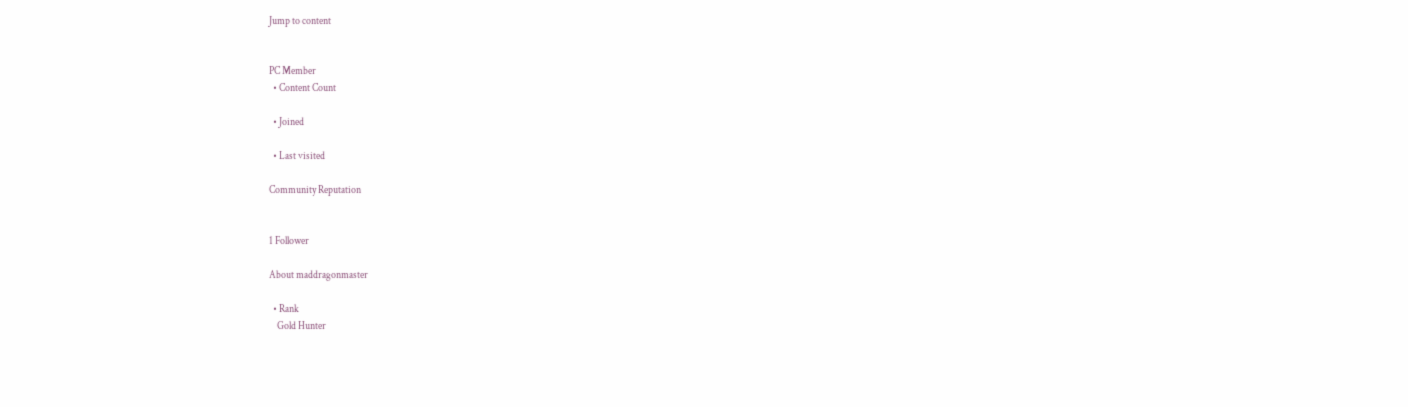Jump to content


PC Member
  • Content Count

  • Joined

  • Last visited

Community Reputation


1 Follower

About maddragonmaster

  • Rank
    Gold Hunter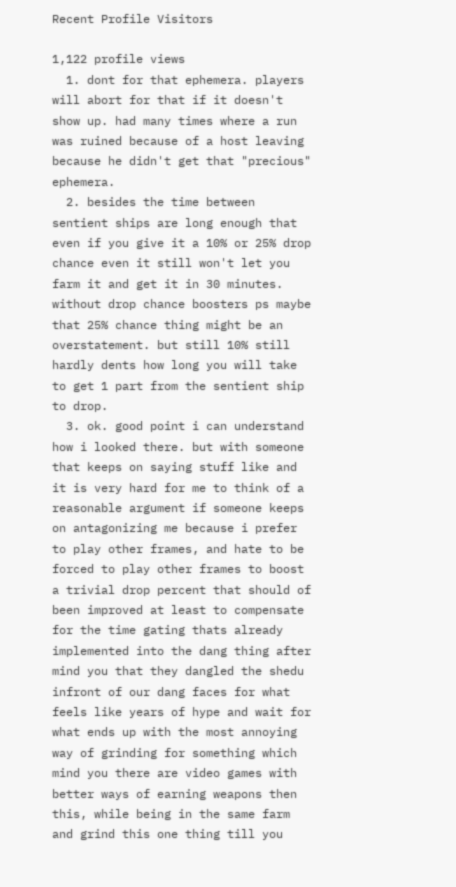Recent Profile Visitors

1,122 profile views
  1. dont for that ephemera. players will abort for that if it doesn't show up. had many times where a run was ruined because of a host leaving because he didn't get that "precious" ephemera.
  2. besides the time between sentient ships are long enough that even if you give it a 10% or 25% drop chance even it still won't let you farm it and get it in 30 minutes. without drop chance boosters ps maybe that 25% chance thing might be an overstatement. but still 10% still hardly dents how long you will take to get 1 part from the sentient ship to drop.
  3. ok. good point i can understand how i looked there. but with someone that keeps on saying stuff like and it is very hard for me to think of a reasonable argument if someone keeps on antagonizing me because i prefer to play other frames, and hate to be forced to play other frames to boost a trivial drop percent that should of been improved at least to compensate for the time gating thats already implemented into the dang thing after mind you that they dangled the shedu infront of our dang faces for what feels like years of hype and wait for what ends up with the most annoying way of grinding for something which mind you there are video games with better ways of earning weapons then this, while being in the same farm and grind this one thing till you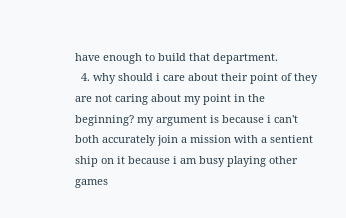have enough to build that department.
  4. why should i care about their point of they are not caring about my point in the beginning? my argument is because i can't both accurately join a mission with a sentient ship on it because i am busy playing other games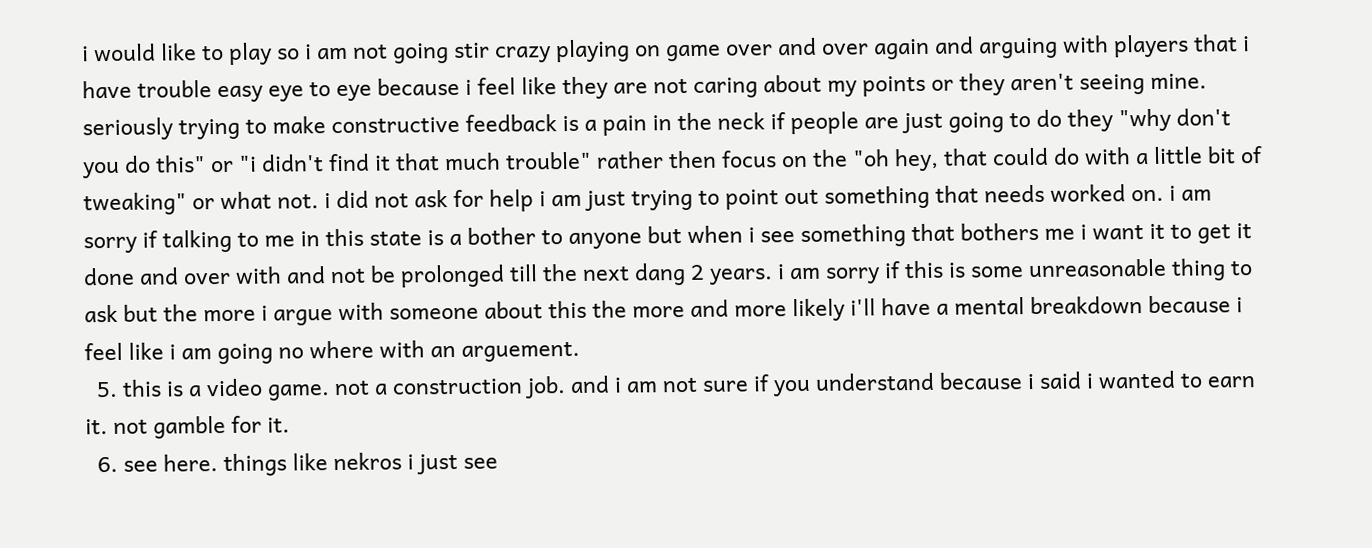i would like to play so i am not going stir crazy playing on game over and over again and arguing with players that i have trouble easy eye to eye because i feel like they are not caring about my points or they aren't seeing mine. seriously trying to make constructive feedback is a pain in the neck if people are just going to do they "why don't you do this" or "i didn't find it that much trouble" rather then focus on the "oh hey, that could do with a little bit of tweaking" or what not. i did not ask for help i am just trying to point out something that needs worked on. i am sorry if talking to me in this state is a bother to anyone but when i see something that bothers me i want it to get it done and over with and not be prolonged till the next dang 2 years. i am sorry if this is some unreasonable thing to ask but the more i argue with someone about this the more and more likely i'll have a mental breakdown because i feel like i am going no where with an arguement.
  5. this is a video game. not a construction job. and i am not sure if you understand because i said i wanted to earn it. not gamble for it.
  6. see here. things like nekros i just see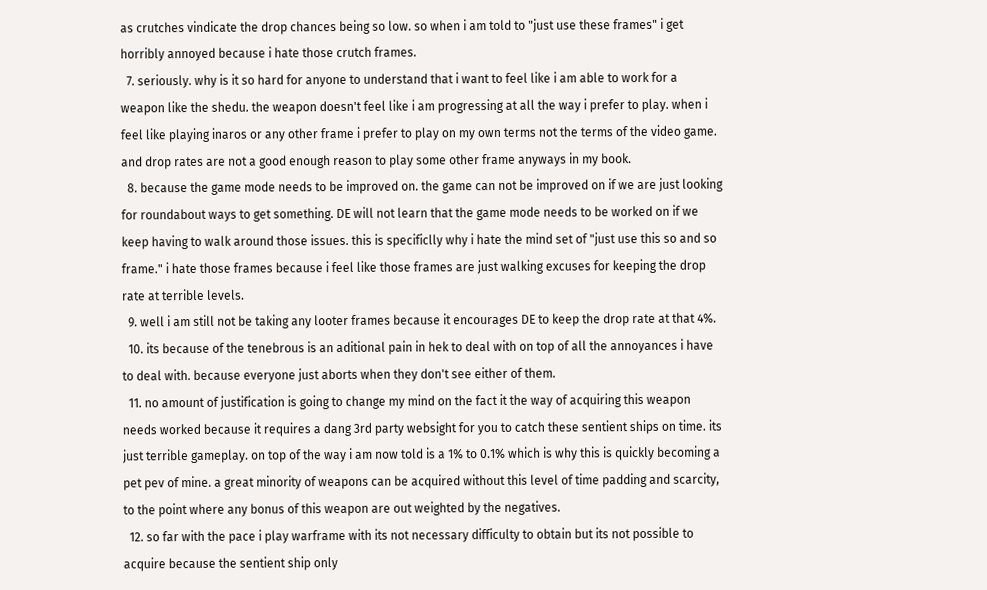as crutches vindicate the drop chances being so low. so when i am told to "just use these frames" i get horribly annoyed because i hate those crutch frames.
  7. seriously. why is it so hard for anyone to understand that i want to feel like i am able to work for a weapon like the shedu. the weapon doesn't feel like i am progressing at all the way i prefer to play. when i feel like playing inaros or any other frame i prefer to play on my own terms not the terms of the video game. and drop rates are not a good enough reason to play some other frame anyways in my book.
  8. because the game mode needs to be improved on. the game can not be improved on if we are just looking for roundabout ways to get something. DE will not learn that the game mode needs to be worked on if we keep having to walk around those issues. this is specificlly why i hate the mind set of "just use this so and so frame." i hate those frames because i feel like those frames are just walking excuses for keeping the drop rate at terrible levels.
  9. well i am still not be taking any looter frames because it encourages DE to keep the drop rate at that 4%.
  10. its because of the tenebrous is an aditional pain in hek to deal with on top of all the annoyances i have to deal with. because everyone just aborts when they don't see either of them.
  11. no amount of justification is going to change my mind on the fact it the way of acquiring this weapon needs worked because it requires a dang 3rd party websight for you to catch these sentient ships on time. its just terrible gameplay. on top of the way i am now told is a 1% to 0.1% which is why this is quickly becoming a pet pev of mine. a great minority of weapons can be acquired without this level of time padding and scarcity, to the point where any bonus of this weapon are out weighted by the negatives.
  12. so far with the pace i play warframe with its not necessary difficulty to obtain but its not possible to acquire because the sentient ship only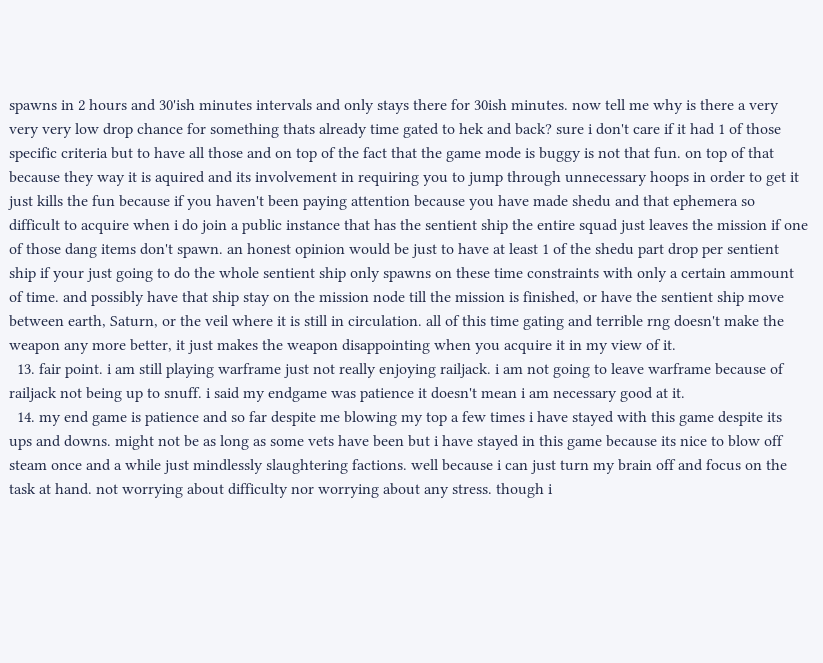spawns in 2 hours and 30'ish minutes intervals and only stays there for 30ish minutes. now tell me why is there a very very very low drop chance for something thats already time gated to hek and back? sure i don't care if it had 1 of those specific criteria but to have all those and on top of the fact that the game mode is buggy is not that fun. on top of that because they way it is aquired and its involvement in requiring you to jump through unnecessary hoops in order to get it just kills the fun because if you haven't been paying attention because you have made shedu and that ephemera so difficult to acquire when i do join a public instance that has the sentient ship the entire squad just leaves the mission if one of those dang items don't spawn. an honest opinion would be just to have at least 1 of the shedu part drop per sentient ship if your just going to do the whole sentient ship only spawns on these time constraints with only a certain ammount of time. and possibly have that ship stay on the mission node till the mission is finished, or have the sentient ship move between earth, Saturn, or the veil where it is still in circulation. all of this time gating and terrible rng doesn't make the weapon any more better, it just makes the weapon disappointing when you acquire it in my view of it.
  13. fair point. i am still playing warframe just not really enjoying railjack. i am not going to leave warframe because of railjack not being up to snuff. i said my endgame was patience it doesn't mean i am necessary good at it.
  14. my end game is patience and so far despite me blowing my top a few times i have stayed with this game despite its ups and downs. might not be as long as some vets have been but i have stayed in this game because its nice to blow off steam once and a while just mindlessly slaughtering factions. well because i can just turn my brain off and focus on the task at hand. not worrying about difficulty nor worrying about any stress. though i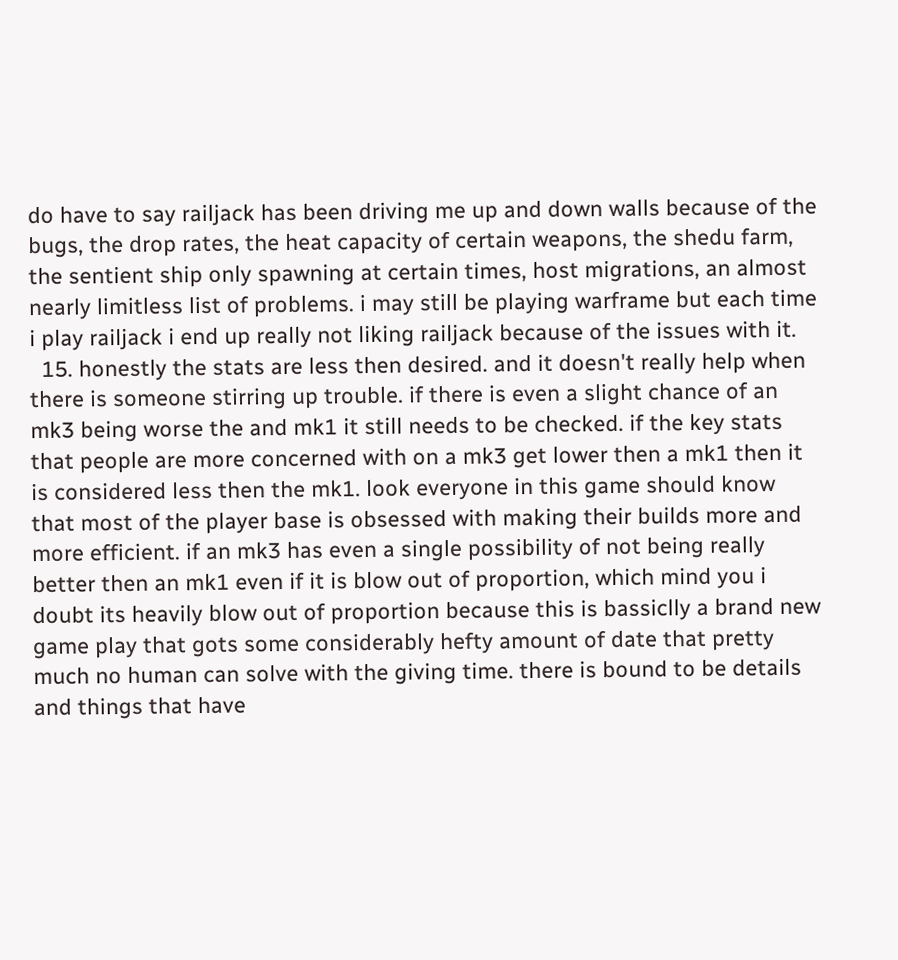do have to say railjack has been driving me up and down walls because of the bugs, the drop rates, the heat capacity of certain weapons, the shedu farm, the sentient ship only spawning at certain times, host migrations, an almost nearly limitless list of problems. i may still be playing warframe but each time i play railjack i end up really not liking railjack because of the issues with it.
  15. honestly the stats are less then desired. and it doesn't really help when there is someone stirring up trouble. if there is even a slight chance of an mk3 being worse the and mk1 it still needs to be checked. if the key stats that people are more concerned with on a mk3 get lower then a mk1 then it is considered less then the mk1. look everyone in this game should know that most of the player base is obsessed with making their builds more and more efficient. if an mk3 has even a single possibility of not being really better then an mk1 even if it is blow out of proportion, which mind you i doubt its heavily blow out of proportion because this is bassiclly a brand new game play that gots some considerably hefty amount of date that pretty much no human can solve with the giving time. there is bound to be details and things that have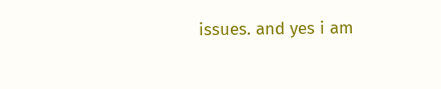issues. and yes i am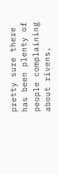pretty sure there has been plenty of people complaining about rivens,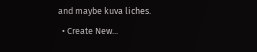and maybe kuva liches.
  • Create New...